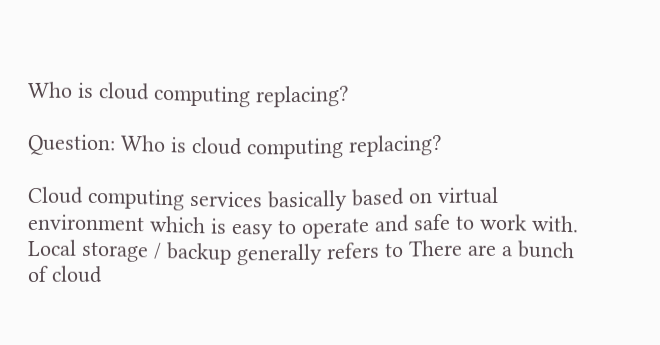Who is cloud computing replacing?

Question: Who is cloud computing replacing?

Cloud computing services basically based on virtual environment which is easy to operate and safe to work with. Local storage / backup generally refers to There are a bunch of cloud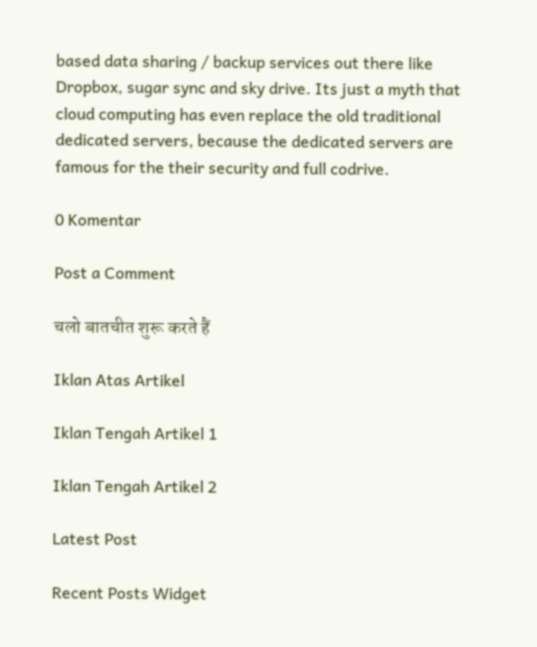based data sharing / backup services out there like Dropbox, sugar sync and sky drive. Its just a myth that cloud computing has even replace the old traditional dedicated servers, because the dedicated servers are famous for the their security and full codrive.

0 Komentar

Post a Comment

चलो बातचीत शुरू करते हैं

Iklan Atas Artikel

Iklan Tengah Artikel 1

Iklan Tengah Artikel 2

Latest Post

Recent Posts Widget